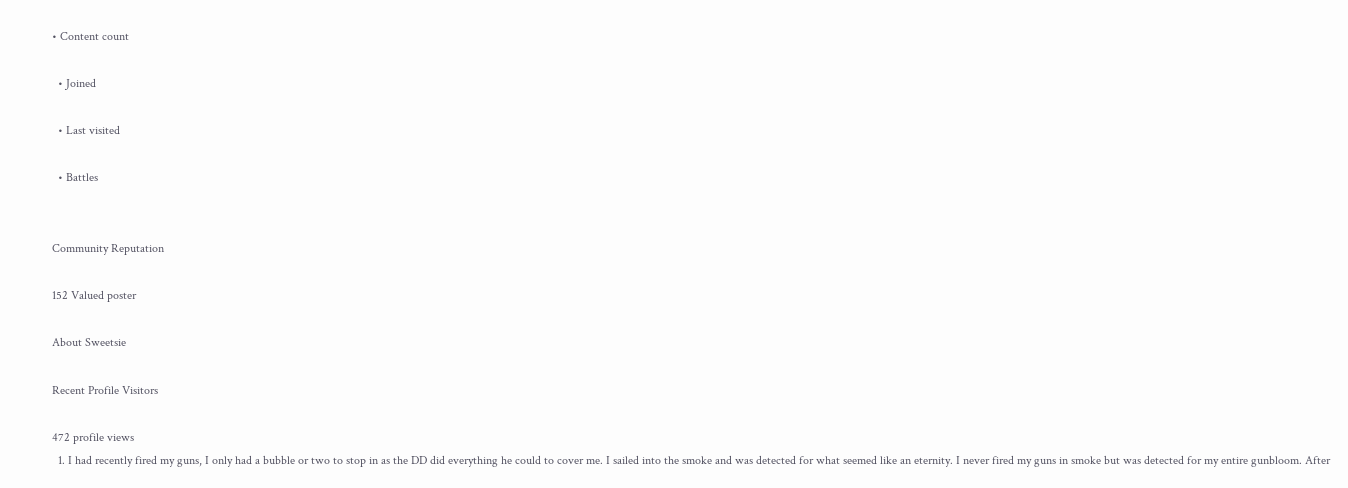• Content count

  • Joined

  • Last visited

  • Battles


Community Reputation

152 Valued poster

About Sweetsie

Recent Profile Visitors

472 profile views
  1. I had recently fired my guns, I only had a bubble or two to stop in as the DD did everything he could to cover me. I sailed into the smoke and was detected for what seemed like an eternity. I never fired my guns in smoke but was detected for my entire gunbloom. After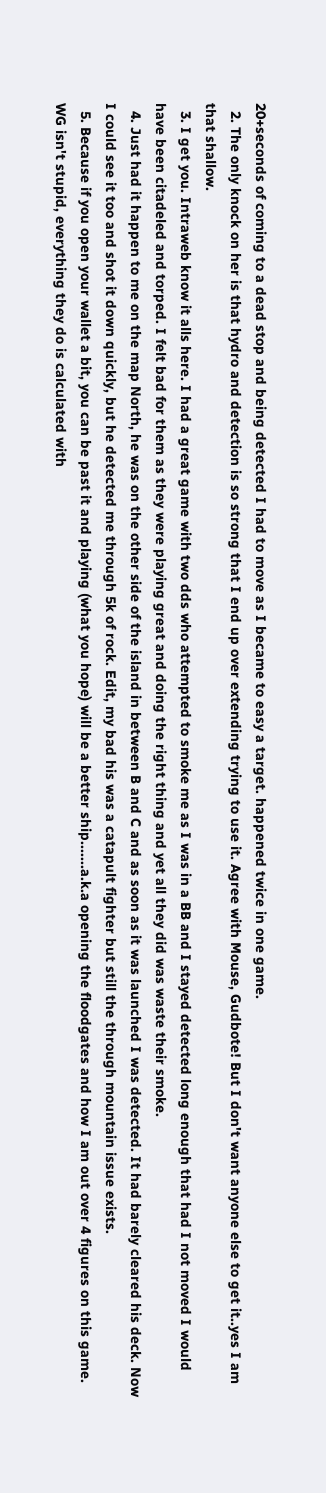20+seconds of coming to a dead stop and being detected I had to move as I became to easy a target. happened twice in one game.
  2. The only knock on her is that hydro and detection is so strong that I end up over extending trying to use it. Agree with Mouse, Gudbote! But I don't want anyone else to get it..yes I am that shallow.
  3. I get you. Intraweb know it alls here. I had a great game with two dds who attempted to smoke me as I was in a BB and I stayed detected long enough that had I not moved I would have been citadeled and torped. I felt bad for them as they were playing great and doing the right thing and yet all they did was waste their smoke.
  4. Just had it happen to me on the map North, he was on the other side of the island in between B and C and as soon as it was launched I was detected. It had barely cleared his deck. Now I could see it too and shot it down quickly, but he detected me through 5k of rock. Edit, my bad his was a catapult fighter but still the through mountain issue exists.
  5. Because if you open your wallet a bit, you can be past it and playing (what you hope) will be a better ship.......a.k.a opening the floodgates and how I am out over 4 figures on this game. WG isn't stupid, everything they do is calculated with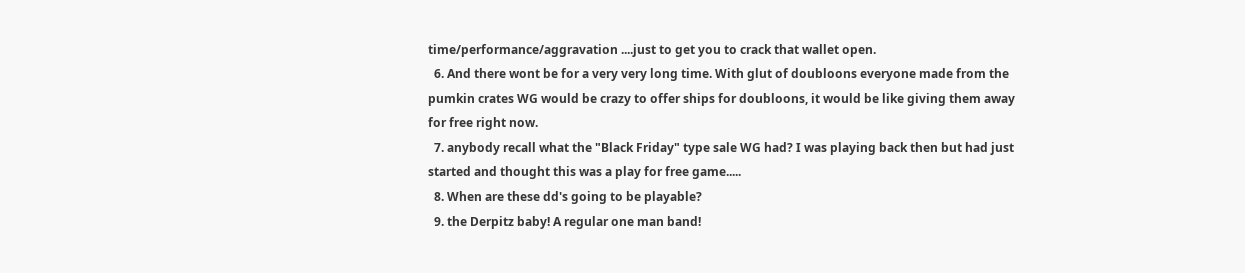time/performance/aggravation ....just to get you to crack that wallet open.
  6. And there wont be for a very very long time. With glut of doubloons everyone made from the pumkin crates WG would be crazy to offer ships for doubloons, it would be like giving them away for free right now.
  7. anybody recall what the "Black Friday" type sale WG had? I was playing back then but had just started and thought this was a play for free game.....
  8. When are these dd's going to be playable?
  9. the Derpitz baby! A regular one man band!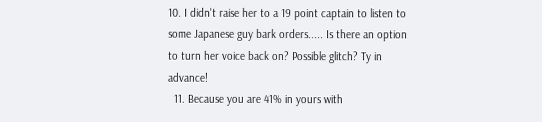10. I didn't raise her to a 19 point captain to listen to some Japanese guy bark orders..... Is there an option to turn her voice back on? Possible glitch? Ty in advance!
  11. Because you are 41% in yours with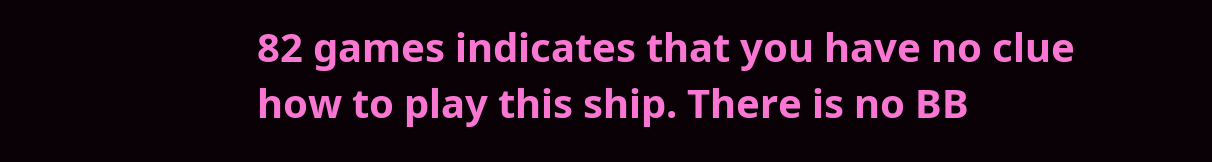82 games indicates that you have no clue how to play this ship. There is no BB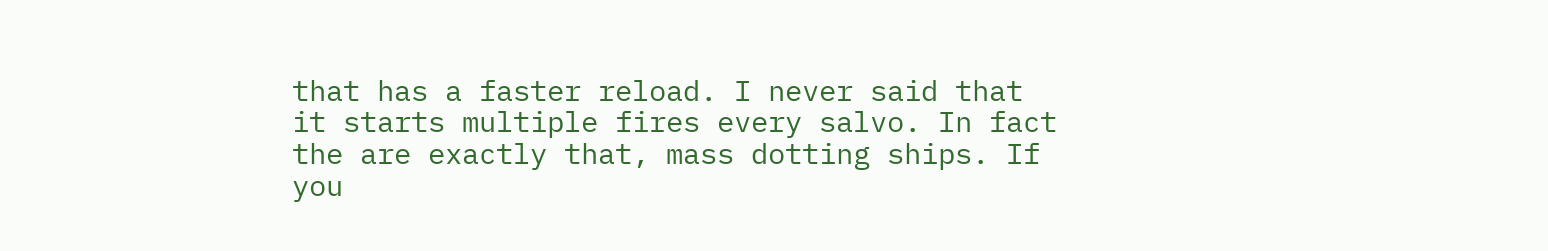that has a faster reload. I never said that it starts multiple fires every salvo. In fact the are exactly that, mass dotting ships. If you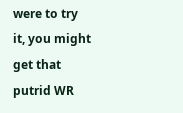were to try it, you might get that putrid WR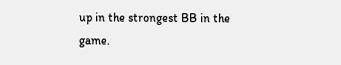up in the strongest BB in the game.